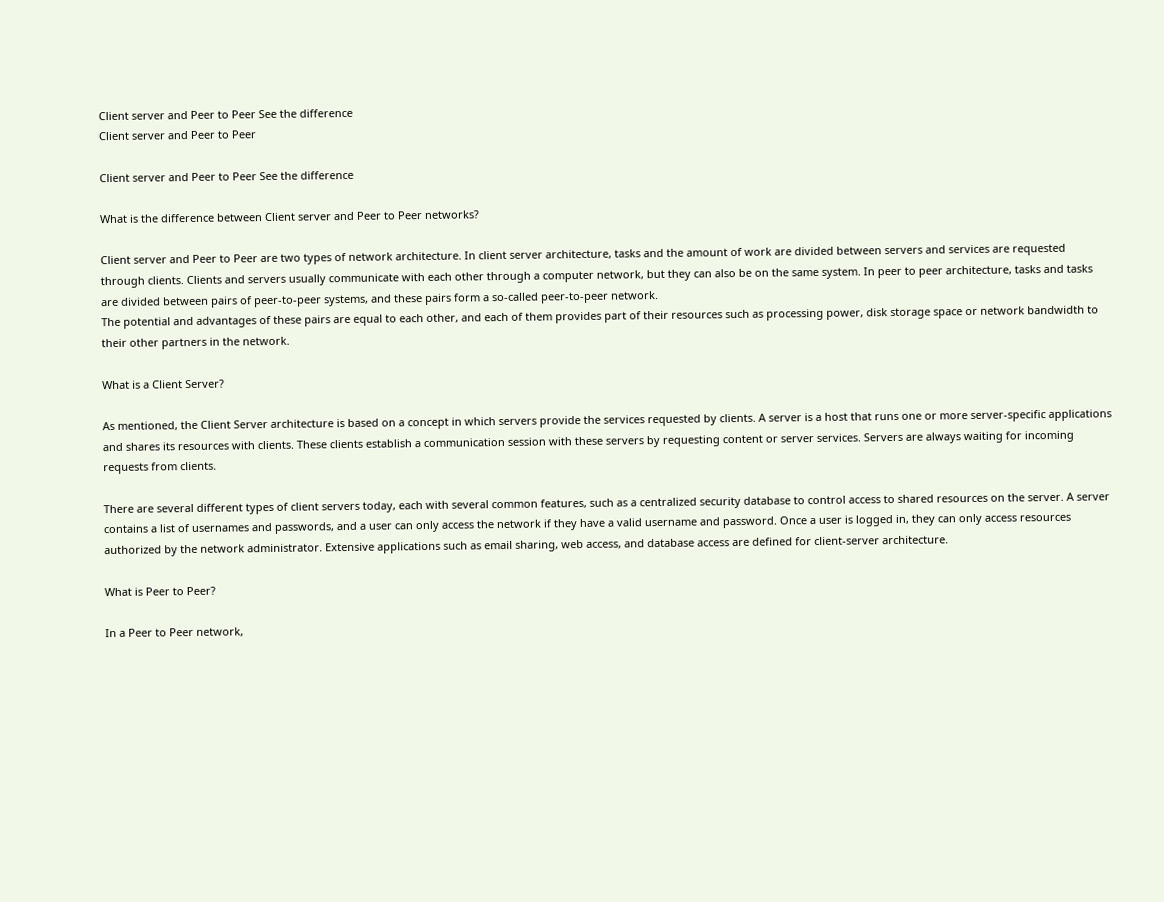Client server and Peer to Peer See the difference
Client server and Peer to Peer

Client server and Peer to Peer See the difference

What is the difference between Client server and Peer to Peer networks?

Client server and Peer to Peer are two types of network architecture. In client server architecture, tasks and the amount of work are divided between servers and services are requested through clients. Clients and servers usually communicate with each other through a computer network, but they can also be on the same system. In peer to peer architecture, tasks and tasks are divided between pairs of peer-to-peer systems, and these pairs form a so-called peer-to-peer network.
The potential and advantages of these pairs are equal to each other, and each of them provides part of their resources such as processing power, disk storage space or network bandwidth to their other partners in the network.

What is a Client Server?

As mentioned, the Client Server architecture is based on a concept in which servers provide the services requested by clients. A server is a host that runs one or more server-specific applications and shares its resources with clients. These clients establish a communication session with these servers by requesting content or server services. Servers are always waiting for incoming requests from clients.

There are several different types of client servers today, each with several common features, such as a centralized security database to control access to shared resources on the server. A server contains a list of usernames and passwords, and a user can only access the network if they have a valid username and password. Once a user is logged in, they can only access resources authorized by the network administrator. Extensive applications such as email sharing, web access, and database access are defined for client-server architecture.

What is Peer to Peer?

In a Peer to Peer network,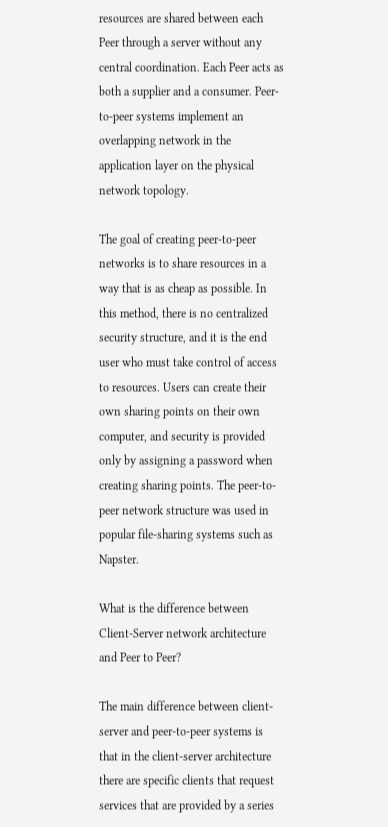resources are shared between each Peer through a server without any central coordination. Each Peer acts as both a supplier and a consumer. Peer-to-peer systems implement an overlapping network in the application layer on the physical network topology.

The goal of creating peer-to-peer networks is to share resources in a way that is as cheap as possible. In this method, there is no centralized security structure, and it is the end user who must take control of access to resources. Users can create their own sharing points on their own computer, and security is provided only by assigning a password when creating sharing points. The peer-to-peer network structure was used in popular file-sharing systems such as Napster.

What is the difference between Client-Server network architecture and Peer to Peer?

The main difference between client-server and peer-to-peer systems is that in the client-server architecture there are specific clients that request services that are provided by a series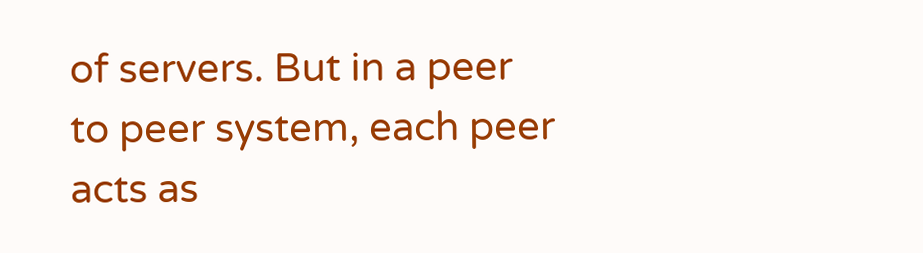of servers. But in a peer to peer system, each peer acts as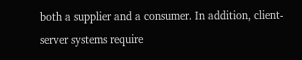both a supplier and a consumer. In addition, client-server systems require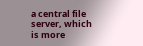a central file server, which is more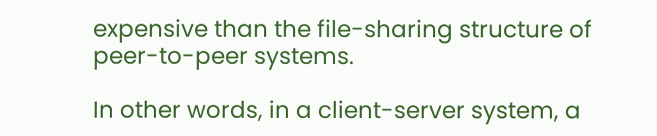expensive than the file-sharing structure of peer-to-peer systems.

In other words, in a client-server system, a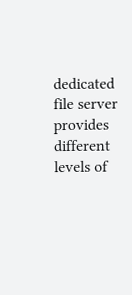dedicated file server provides different levels of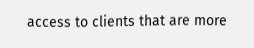access to clients that are more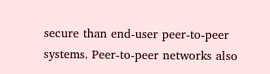secure than end-user peer-to-peer systems. Peer-to-peer networks also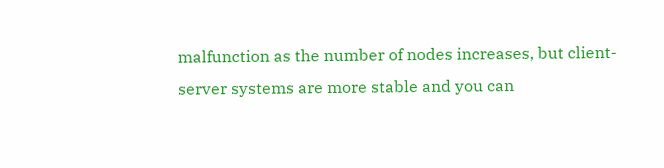malfunction as the number of nodes increases, but client-server systems are more stable and you can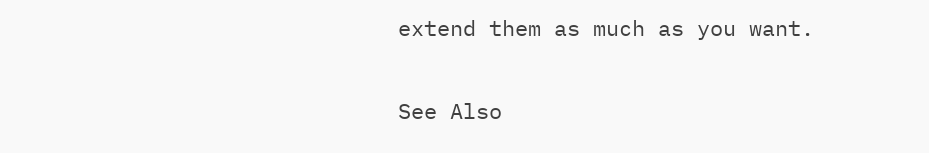extend them as much as you want.

See Also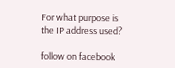For what purpose is the IP address used?

follow on facebook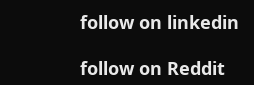follow on linkedin

follow on Reddit